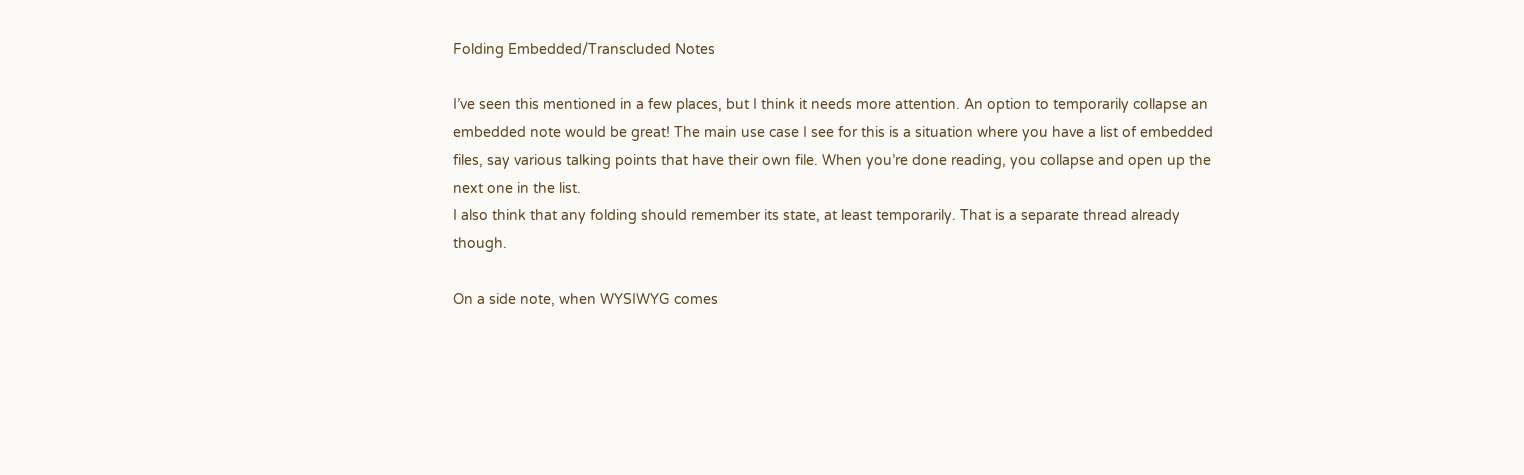Folding Embedded/Transcluded Notes

I’ve seen this mentioned in a few places, but I think it needs more attention. An option to temporarily collapse an embedded note would be great! The main use case I see for this is a situation where you have a list of embedded files, say various talking points that have their own file. When you’re done reading, you collapse and open up the next one in the list.
I also think that any folding should remember its state, at least temporarily. That is a separate thread already though.

On a side note, when WYSIWYG comes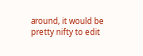around, it would be pretty nifty to edit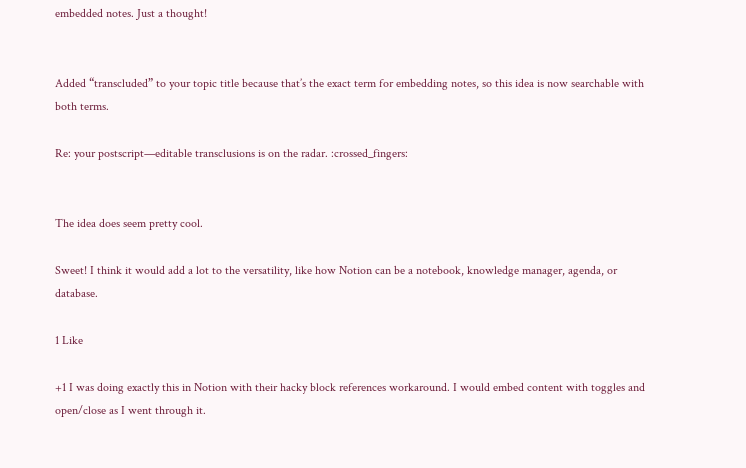embedded notes. Just a thought!


Added “transcluded” to your topic title because that’s the exact term for embedding notes, so this idea is now searchable with both terms.

Re: your postscript—editable transclusions is on the radar. :crossed_fingers:


The idea does seem pretty cool.

Sweet! I think it would add a lot to the versatility, like how Notion can be a notebook, knowledge manager, agenda, or database.

1 Like

+1 I was doing exactly this in Notion with their hacky block references workaround. I would embed content with toggles and open/close as I went through it.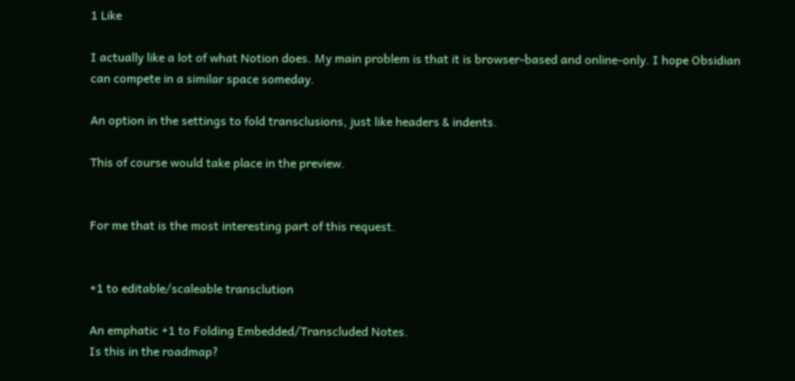1 Like

I actually like a lot of what Notion does. My main problem is that it is browser-based and online-only. I hope Obsidian can compete in a similar space someday.

An option in the settings to fold transclusions, just like headers & indents.

This of course would take place in the preview.


For me that is the most interesting part of this request.


+1 to editable/scaleable transclution

An emphatic +1 to Folding Embedded/Transcluded Notes.
Is this in the roadmap?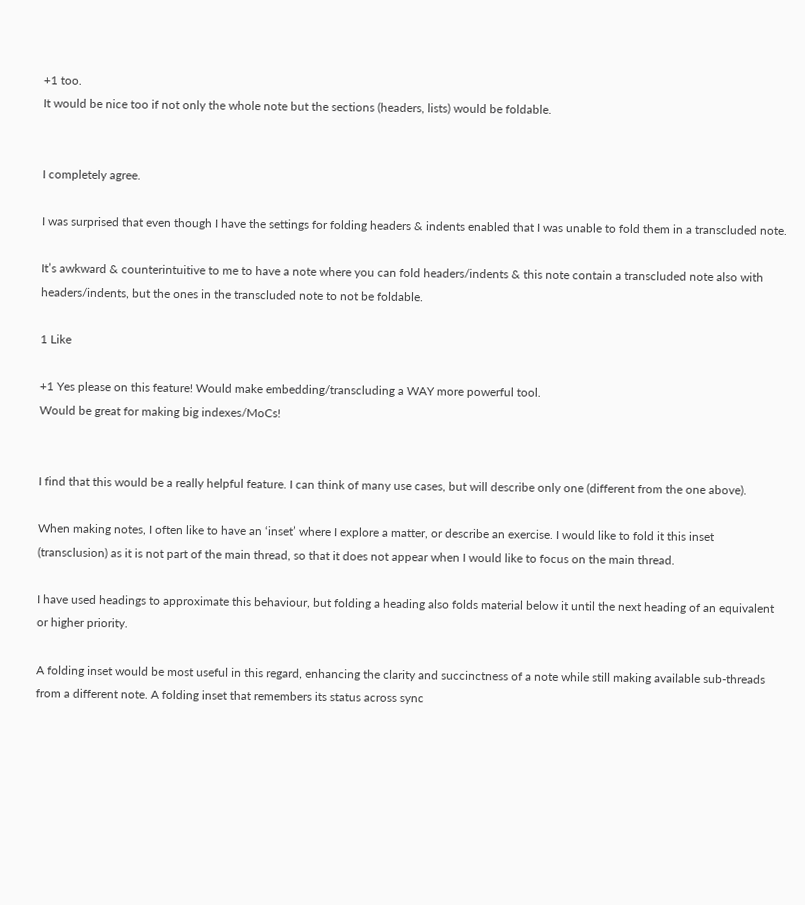+1 too.
It would be nice too if not only the whole note but the sections (headers, lists) would be foldable.


I completely agree.

I was surprised that even though I have the settings for folding headers & indents enabled that I was unable to fold them in a transcluded note.

It’s awkward & counterintuitive to me to have a note where you can fold headers/indents & this note contain a transcluded note also with headers/indents, but the ones in the transcluded note to not be foldable.

1 Like

+1 Yes please on this feature! Would make embedding/transcluding a WAY more powerful tool.
Would be great for making big indexes/MoCs!


I find that this would be a really helpful feature. I can think of many use cases, but will describe only one (different from the one above).

When making notes, I often like to have an ‘inset’ where I explore a matter, or describe an exercise. I would like to fold it this inset (transclusion) as it is not part of the main thread, so that it does not appear when I would like to focus on the main thread.

I have used headings to approximate this behaviour, but folding a heading also folds material below it until the next heading of an equivalent or higher priority.

A folding inset would be most useful in this regard, enhancing the clarity and succinctness of a note while still making available sub-threads from a different note. A folding inset that remembers its status across sync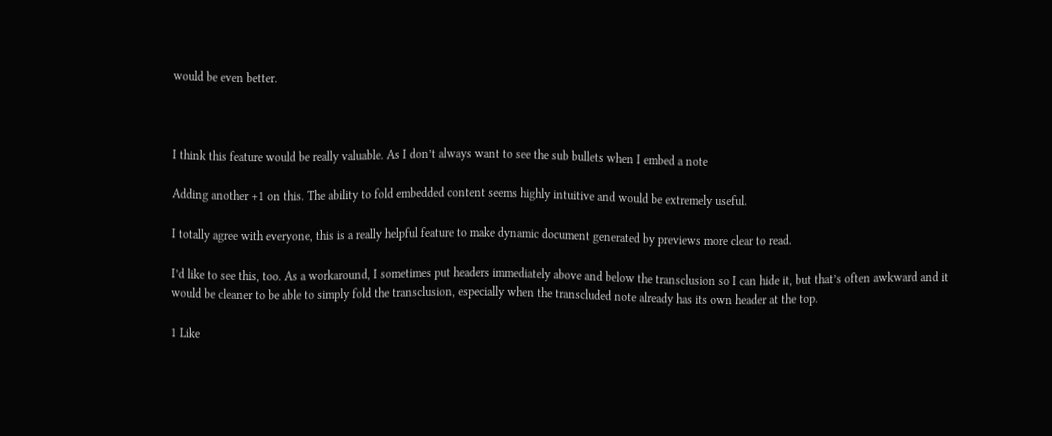would be even better.



I think this feature would be really valuable. As I don’t always want to see the sub bullets when I embed a note

Adding another +1 on this. The ability to fold embedded content seems highly intuitive and would be extremely useful.

I totally agree with everyone, this is a really helpful feature to make dynamic document generated by previews more clear to read.

I’d like to see this, too. As a workaround, I sometimes put headers immediately above and below the transclusion so I can hide it, but that’s often awkward and it would be cleaner to be able to simply fold the transclusion, especially when the transcluded note already has its own header at the top.

1 Like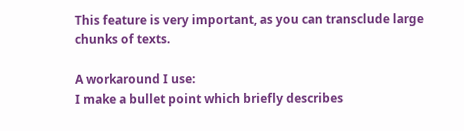This feature is very important, as you can transclude large chunks of texts.

A workaround I use:
I make a bullet point which briefly describes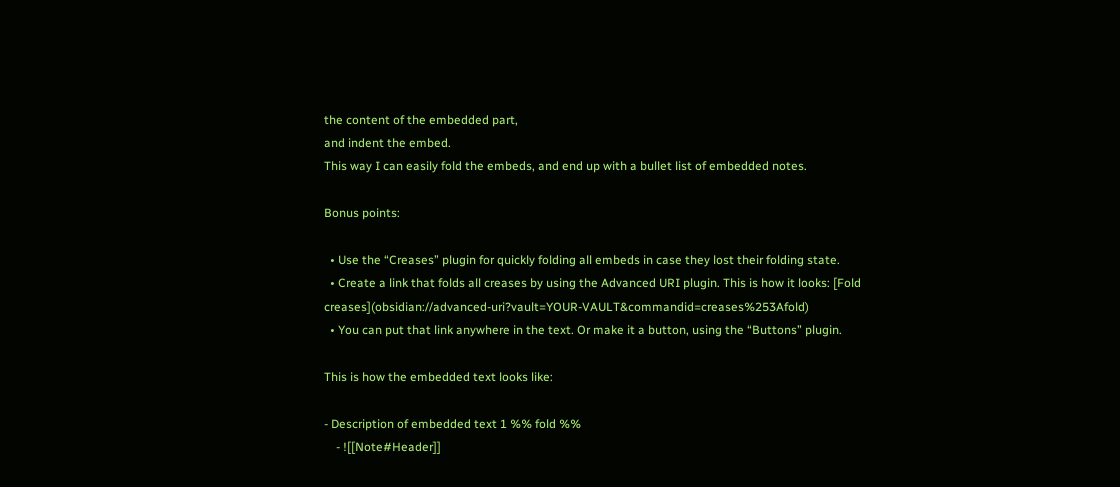the content of the embedded part,
and indent the embed.
This way I can easily fold the embeds, and end up with a bullet list of embedded notes.

Bonus points:

  • Use the “Creases” plugin for quickly folding all embeds in case they lost their folding state.
  • Create a link that folds all creases by using the Advanced URI plugin. This is how it looks: [Fold creases](obsidian://advanced-uri?vault=YOUR-VAULT&commandid=creases%253Afold)
  • You can put that link anywhere in the text. Or make it a button, using the “Buttons” plugin.

This is how the embedded text looks like:

- Description of embedded text 1 %% fold %%
    - ![[Note#Header]]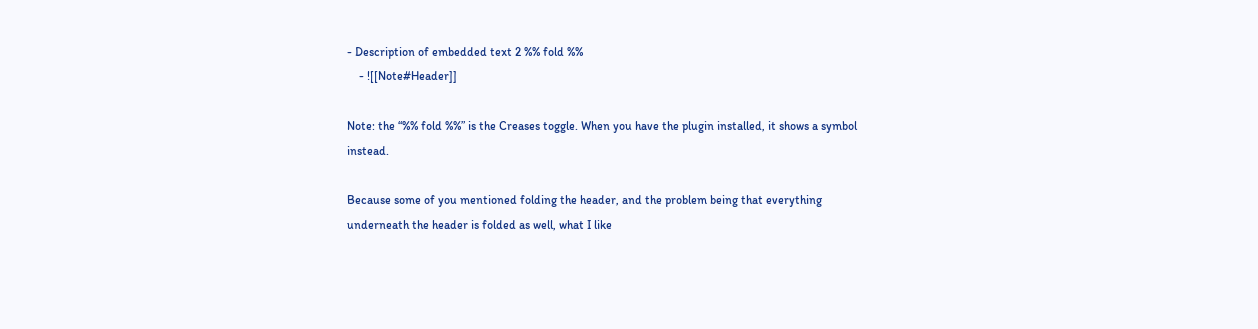- Description of embedded text 2 %% fold %%
    - ![[Note#Header]]

Note: the “%% fold %%” is the Creases toggle. When you have the plugin installed, it shows a symbol instead.

Because some of you mentioned folding the header, and the problem being that everything underneath the header is folded as well, what I like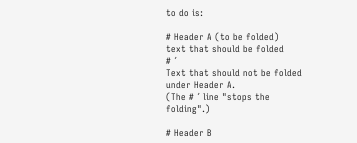to do is:

# Header A (to be folded)
text that should be folded
# ´
Text that should not be folded under Header A.
(The # ´ line "stops the folding".)

# Header B